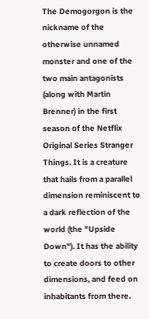The Demogorgon is the nickname of the otherwise unnamed monster and one of the two main antagonists (along with Martin Brenner) in the first season of the Netflix Original Series Stranger Things. It is a creature that hails from a parallel dimension reminiscent to a dark reflection of the world (the "Upside Down"). It has the ability to create doors to other dimensions, and feed on inhabitants from there.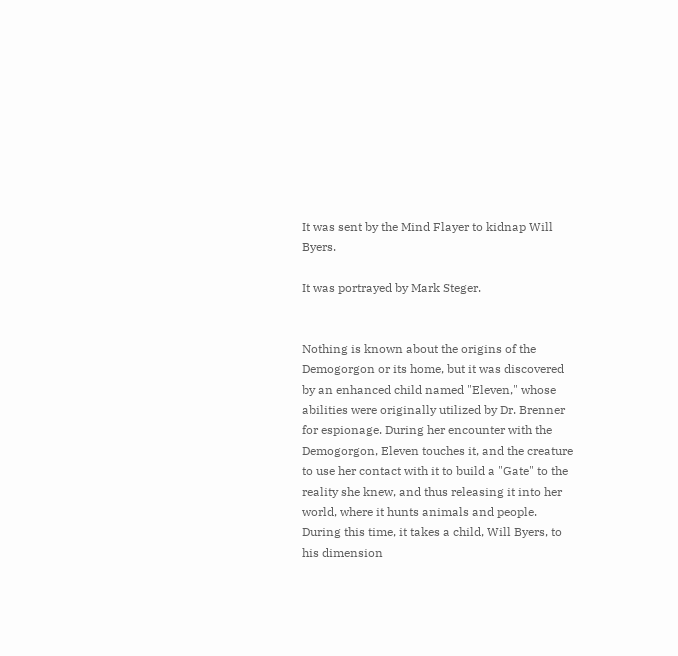It was sent by the Mind Flayer to kidnap Will Byers.

It was portrayed by Mark Steger.


Nothing is known about the origins of the Demogorgon or its home, but it was discovered by an enhanced child named "Eleven," whose abilities were originally utilized by Dr. Brenner for espionage. During her encounter with the Demogorgon, Eleven touches it, and the creature to use her contact with it to build a "Gate" to the reality she knew, and thus releasing it into her world, where it hunts animals and people. During this time, it takes a child, Will Byers, to his dimension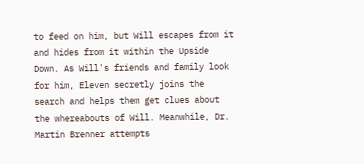to feed on him, but Will escapes from it and hides from it within the Upside Down. As Will's friends and family look for him, Eleven secretly joins the search and helps them get clues about the whereabouts of Will. Meanwhile, Dr. Martin Brenner attempts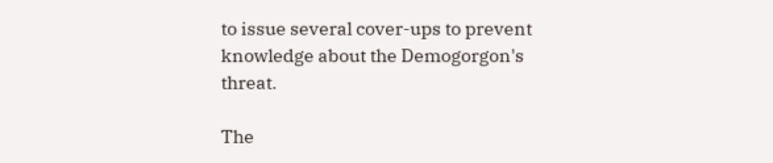to issue several cover-ups to prevent knowledge about the Demogorgon's threat.

The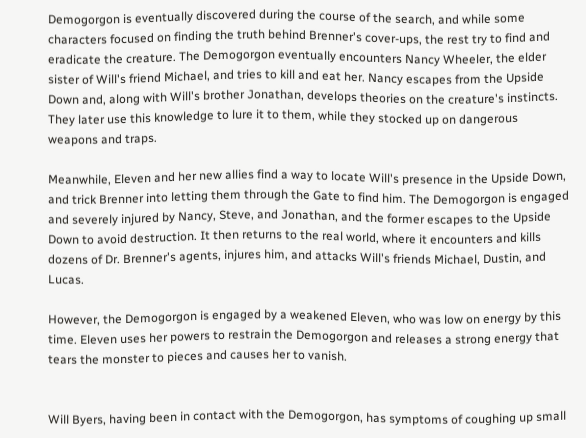Demogorgon is eventually discovered during the course of the search, and while some characters focused on finding the truth behind Brenner's cover-ups, the rest try to find and eradicate the creature. The Demogorgon eventually encounters Nancy Wheeler, the elder sister of Will's friend Michael, and tries to kill and eat her. Nancy escapes from the Upside Down and, along with Will's brother Jonathan, develops theories on the creature's instincts. They later use this knowledge to lure it to them, while they stocked up on dangerous weapons and traps.

Meanwhile, Eleven and her new allies find a way to locate Will's presence in the Upside Down, and trick Brenner into letting them through the Gate to find him. The Demogorgon is engaged and severely injured by Nancy, Steve, and Jonathan, and the former escapes to the Upside Down to avoid destruction. It then returns to the real world, where it encounters and kills dozens of Dr. Brenner's agents, injures him, and attacks Will's friends Michael, Dustin, and Lucas.

However, the Demogorgon is engaged by a weakened Eleven, who was low on energy by this time. Eleven uses her powers to restrain the Demogorgon and releases a strong energy that tears the monster to pieces and causes her to vanish.


Will Byers, having been in contact with the Demogorgon, has symptoms of coughing up small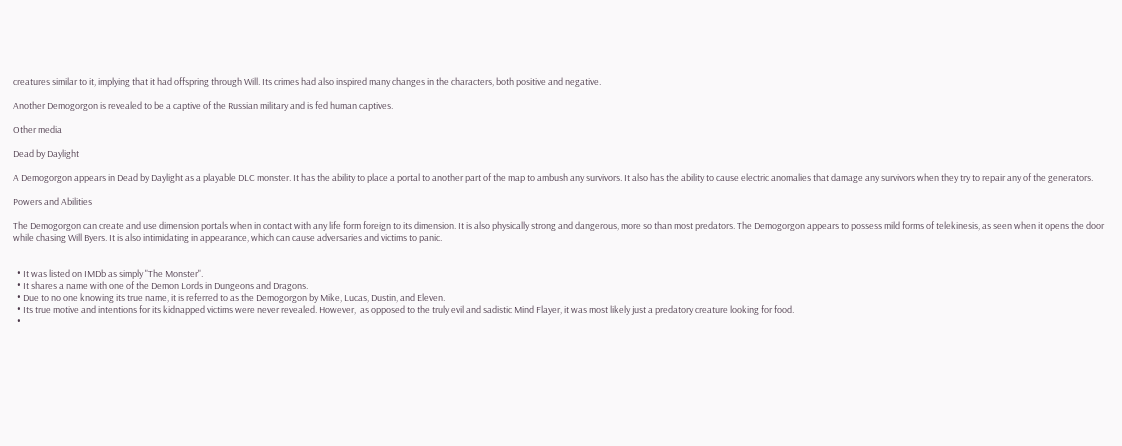creatures similar to it, implying that it had offspring through Will. Its crimes had also inspired many changes in the characters, both positive and negative.

Another Demogorgon is revealed to be a captive of the Russian military and is fed human captives.

Other media

Dead by Daylight

A Demogorgon appears in Dead by Daylight as a playable DLC monster. It has the ability to place a portal to another part of the map to ambush any survivors. It also has the ability to cause electric anomalies that damage any survivors when they try to repair any of the generators.

Powers and Abilities

The Demogorgon can create and use dimension portals when in contact with any life form foreign to its dimension. It is also physically strong and dangerous, more so than most predators. The Demogorgon appears to possess mild forms of telekinesis, as seen when it opens the door while chasing Will Byers. It is also intimidating in appearance, which can cause adversaries and victims to panic.


  • It was listed on IMDb as simply "The Monster".
  • It shares a name with one of the Demon Lords in Dungeons and Dragons.
  • Due to no one knowing its true name, it is referred to as the Demogorgon by Mike, Lucas, Dustin, and Eleven.
  • Its true motive and intentions for its kidnapped victims were never revealed. However,  as opposed to the truly evil and sadistic Mind Flayer, it was most likely just a predatory creature looking for food.
  •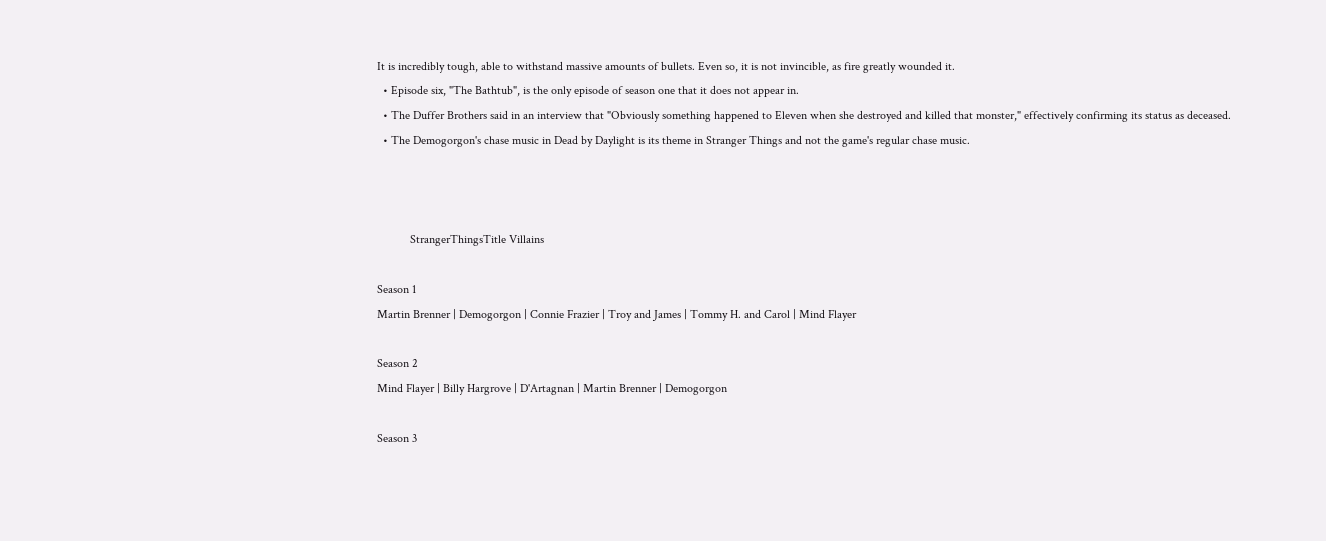It is incredibly tough, able to withstand massive amounts of bullets. Even so, it is not invincible, as fire greatly wounded it.
  • Episode six, "The Bathtub", is the only episode of season one that it does not appear in.
  • The Duffer Brothers said in an interview that "Obviously something happened to Eleven when she destroyed and killed that monster," effectively confirming its status as deceased.
  • The Demogorgon's chase music in Dead by Daylight is its theme in Stranger Things and not the game's regular chase music.



           StrangerThingsTitle Villains

Season 1
Martin Brenner | Demogorgon | Connie Frazier | Troy and James | Tommy H. and Carol | Mind Flayer

Season 2
Mind Flayer | Billy Hargrove | D'Artagnan | Martin Brenner | Demogorgon

Season 3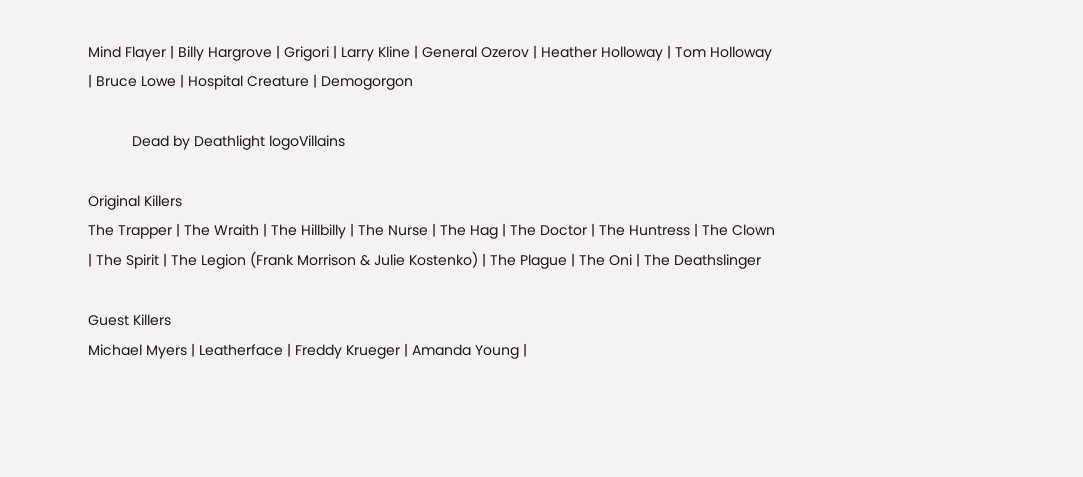Mind Flayer | Billy Hargrove | Grigori | Larry Kline | General Ozerov | Heather Holloway | Tom Holloway | Bruce Lowe | Hospital Creature | Demogorgon

           Dead by Deathlight logoVillains

Original Killers
The Trapper | The Wraith | The Hillbilly | The Nurse | The Hag | The Doctor | The Huntress | The Clown | The Spirit | The Legion (Frank Morrison & Julie Kostenko) | The Plague | The Oni | The Deathslinger

Guest Killers
Michael Myers | Leatherface | Freddy Krueger | Amanda Young |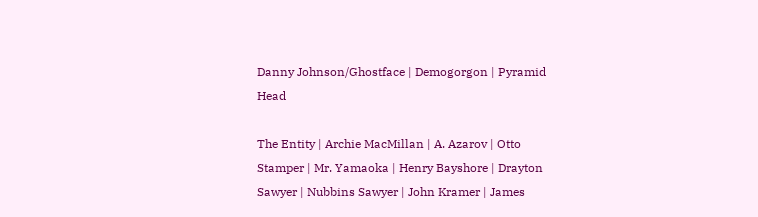Danny Johnson/Ghostface | Demogorgon | Pyramid Head

The Entity | Archie MacMillan | A. Azarov | Otto Stamper | Mr. Yamaoka | Henry Bayshore | Drayton Sawyer | Nubbins Sawyer | John Kramer | James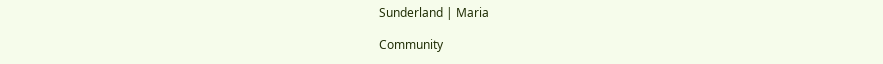Sunderland | Maria

Community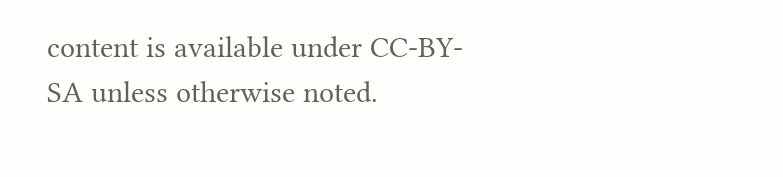content is available under CC-BY-SA unless otherwise noted.